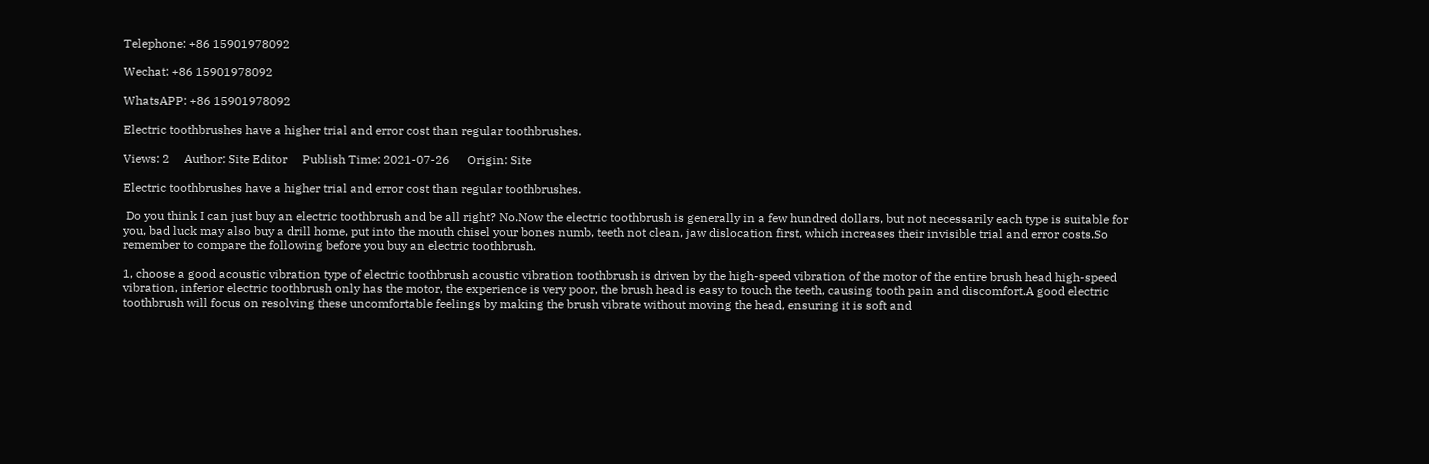Telephone: +86 15901978092

Wechat: +86 15901978092

WhatsAPP: +86 15901978092

Electric toothbrushes have a higher trial and error cost than regular toothbrushes.

Views: 2     Author: Site Editor     Publish Time: 2021-07-26      Origin: Site

Electric toothbrushes have a higher trial and error cost than regular toothbrushes.

 Do you think I can just buy an electric toothbrush and be all right? No.Now the electric toothbrush is generally in a few hundred dollars, but not necessarily each type is suitable for you, bad luck may also buy a drill home, put into the mouth chisel your bones numb, teeth not clean, jaw dislocation first, which increases their invisible trial and error costs.So remember to compare the following before you buy an electric toothbrush.

1, choose a good acoustic vibration type of electric toothbrush acoustic vibration toothbrush is driven by the high-speed vibration of the motor of the entire brush head high-speed vibration, inferior electric toothbrush only has the motor, the experience is very poor, the brush head is easy to touch the teeth, causing tooth pain and discomfort.A good electric toothbrush will focus on resolving these uncomfortable feelings by making the brush vibrate without moving the head, ensuring it is soft and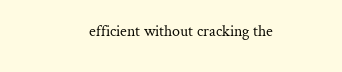efficient without cracking the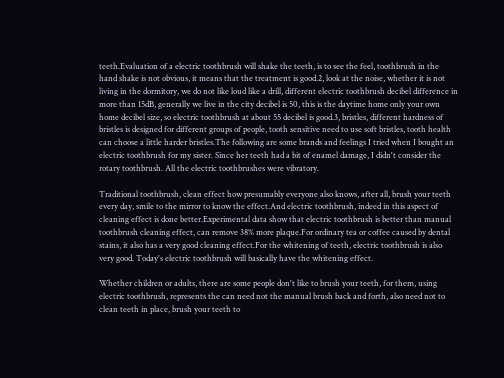teeth.Evaluation of a electric toothbrush will shake the teeth, is to see the feel, toothbrush in the hand shake is not obvious, it means that the treatment is good.2, look at the noise, whether it is not living in the dormitory, we do not like loud like a drill, different electric toothbrush decibel difference in more than 15dB, generally we live in the city decibel is 50, this is the daytime home only your own home decibel size, so electric toothbrush at about 55 decibel is good.3, bristles, different hardness of bristles is designed for different groups of people, tooth sensitive need to use soft bristles, tooth health can choose a little harder bristles.The following are some brands and feelings I tried when I bought an electric toothbrush for my sister. Since her teeth had a bit of enamel damage, I didn't consider the rotary toothbrush. All the electric toothbrushes were vibratory.

Traditional toothbrush, clean effect how presumably everyone also knows, after all, brush your teeth every day, smile to the mirror to know the effect.And electric toothbrush, indeed in this aspect of cleaning effect is done better.Experimental data show that electric toothbrush is better than manual toothbrush cleaning effect, can remove 38% more plaque.For ordinary tea or coffee caused by dental stains, it also has a very good cleaning effect.For the whitening of teeth, electric toothbrush is also very good. Today's electric toothbrush will basically have the whitening effect.

Whether children or adults, there are some people don't like to brush your teeth, for them, using electric toothbrush, represents the can need not the manual brush back and forth, also need not to clean teeth in place, brush your teeth to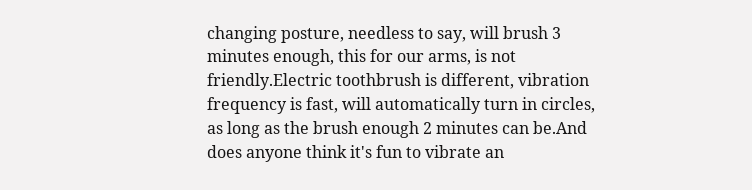changing posture, needless to say, will brush 3 minutes enough, this for our arms, is not friendly.Electric toothbrush is different, vibration frequency is fast, will automatically turn in circles, as long as the brush enough 2 minutes can be.And does anyone think it's fun to vibrate an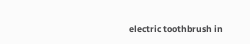electric toothbrush in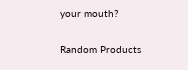your mouth?

Random Products